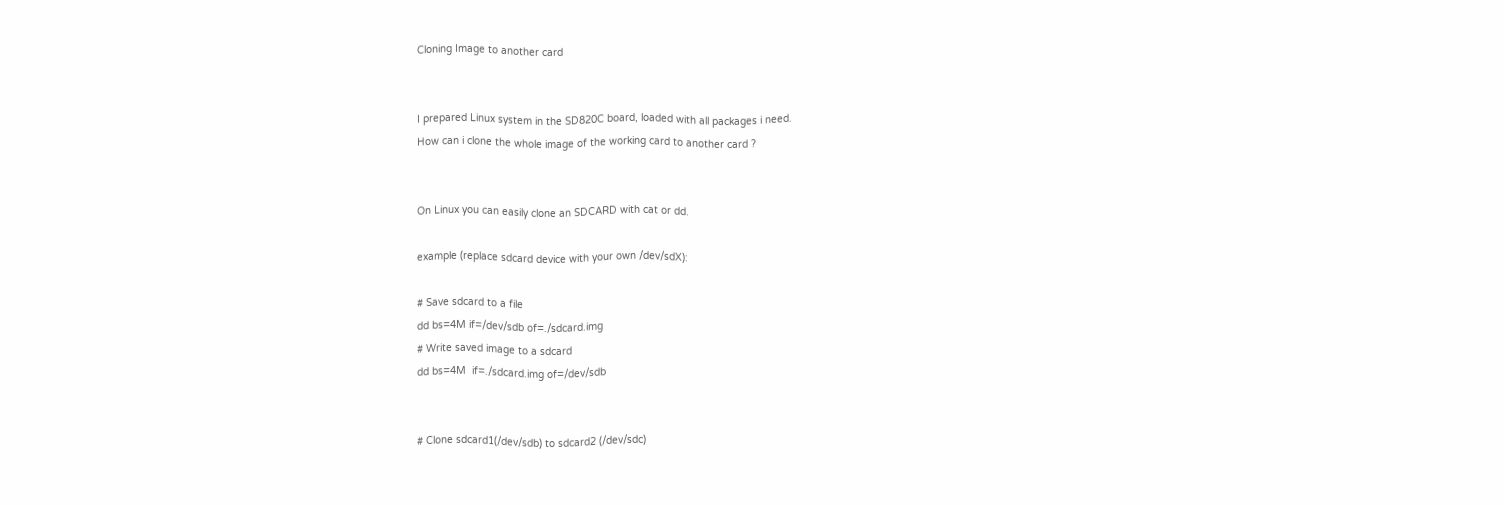Cloning Image to another card


I prepared Linux system in the SD820C board, loaded with all packages i need.
How can i clone the whole image of the working card to another card ?


On Linux you can easily clone an SDCARD with cat or dd.

example (replace sdcard device with your own /dev/sdX):

# Save sdcard to a file
dd bs=4M if=/dev/sdb of=./sdcard.img
# Write saved image to a sdcard
dd bs=4M  if=./sdcard.img of=/dev/sdb


# Clone sdcard1(/dev/sdb) to sdcard2 (/dev/sdc)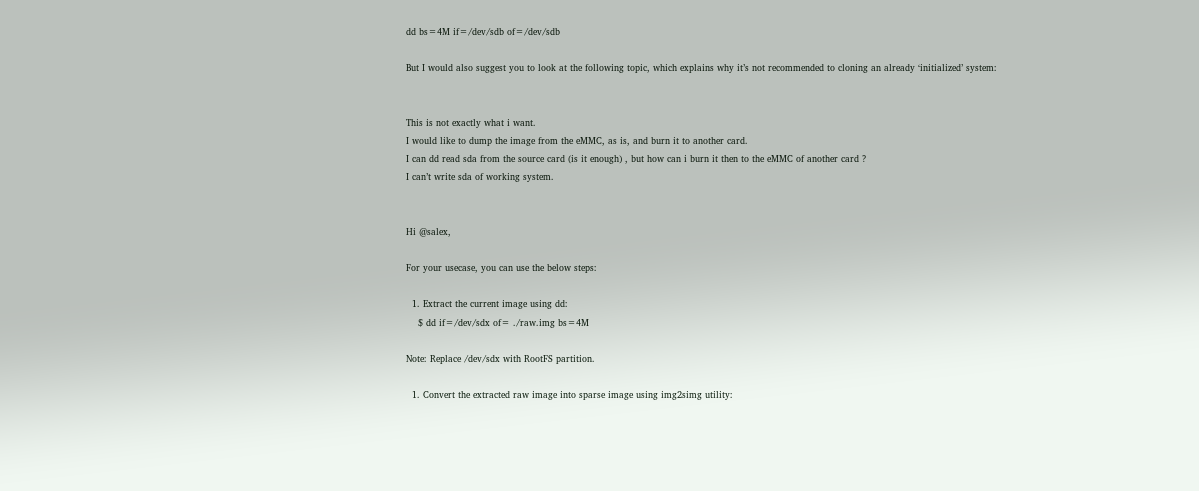dd bs=4M if=/dev/sdb of=/dev/sdb

But I would also suggest you to look at the following topic, which explains why it’s not recommended to cloning an already ‘initialized’ system:


This is not exactly what i want.
I would like to dump the image from the eMMC, as is, and burn it to another card.
I can dd read sda from the source card (is it enough) , but how can i burn it then to the eMMC of another card ?
I can’t write sda of working system.


Hi @salex,

For your usecase, you can use the below steps:

  1. Extract the current image using dd:
    $ dd if=/dev/sdx of= ./raw.img bs=4M

Note: Replace /dev/sdx with RootFS partition.

  1. Convert the extracted raw image into sparse image using img2simg utility: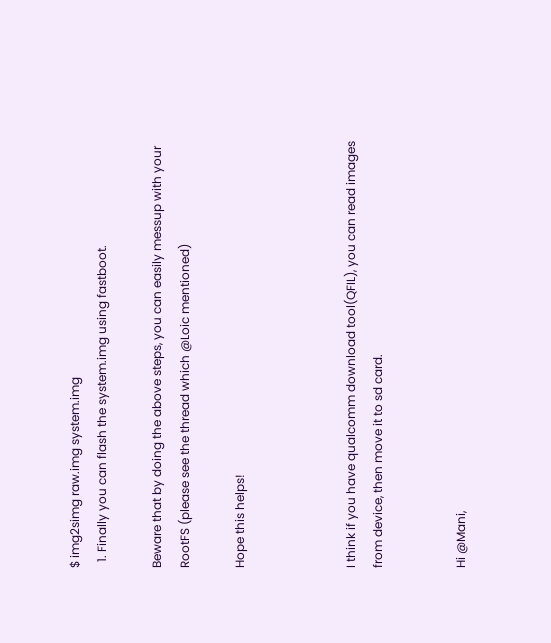$ img2simg raw.img system.img
  1. Finally you can flash the system.img using fastboot.

Beware that by doing the above steps, you can easily messup with your RootFS (please see the thread which @Loic mentioned)

Hope this helps!



I think if you have qualcomm download tool(QFIL), you can read images from device, then move it to sd card.


Hi @Mani,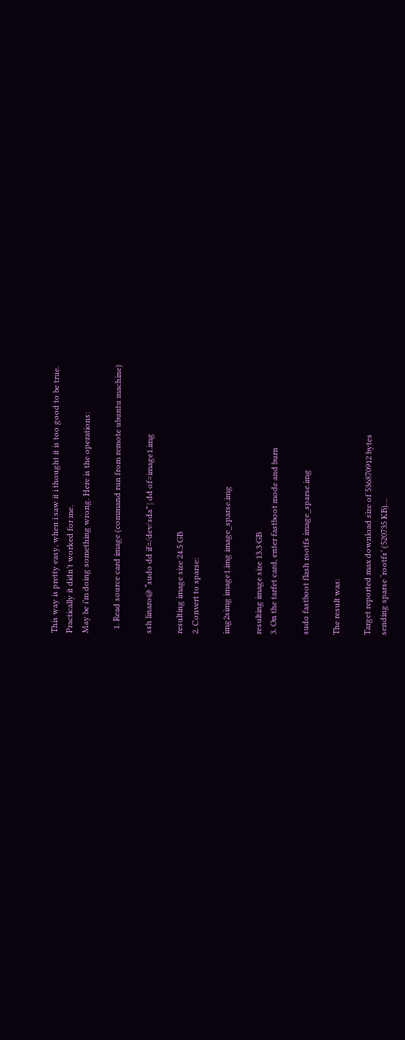This way is pretty easy, when i saw it i thought it is too good to be true.
Practically it didn’t worked for me.
May be i’m doing something wrong. Here is the operations:

  1. Read source card image (command run from remote ubuntu machine)

ssh linaro@ “sudo dd if=/dev/sda” | dd of=image1.img

resulting image size 24.5 GB
2. Convert to sparse:

img2simg image1.img image_sparse.img

resulting image size 13.3 GB
3. On the tarfet card, enter fastboot mode and burn

sudo fastboot flash rootfs image_sparse.img

The result was:

Target reported max download size of 536870912 bytes
sending sparse ‘rootfs’ (520735 KB)…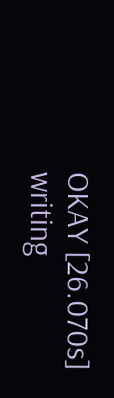OKAY [26.070s]
writing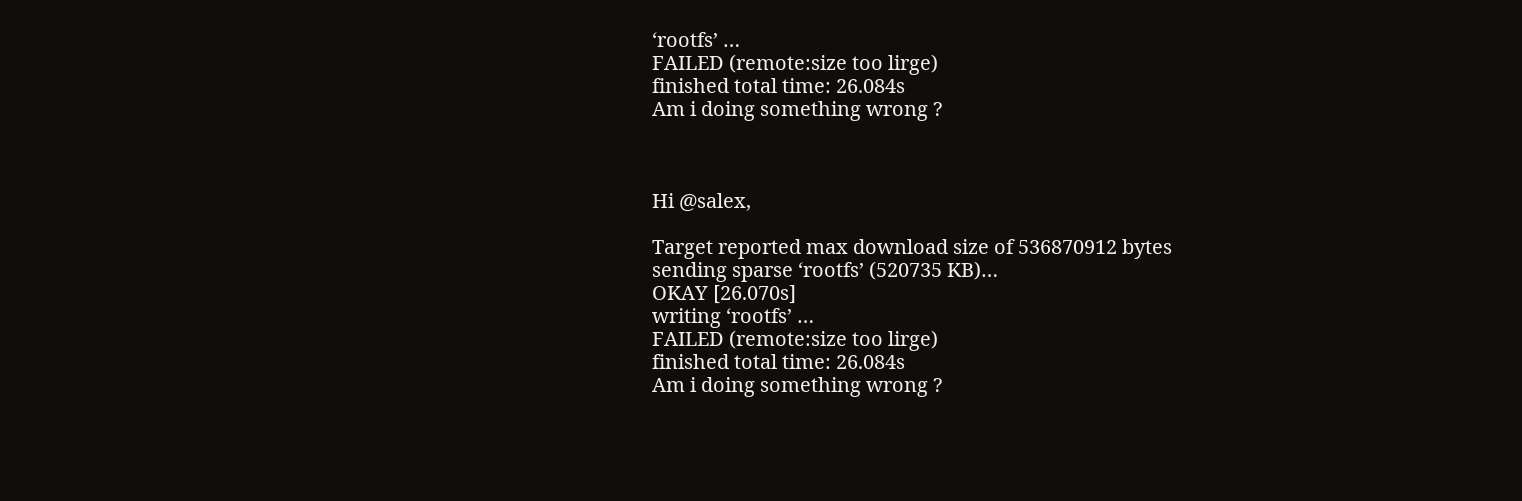‘rootfs’ …
FAILED (remote:size too lirge)
finished total time: 26.084s
Am i doing something wrong ?



Hi @salex,

Target reported max download size of 536870912 bytes
sending sparse ‘rootfs’ (520735 KB)…
OKAY [26.070s]
writing ‘rootfs’ …
FAILED (remote:size too lirge)
finished total time: 26.084s
Am i doing something wrong ?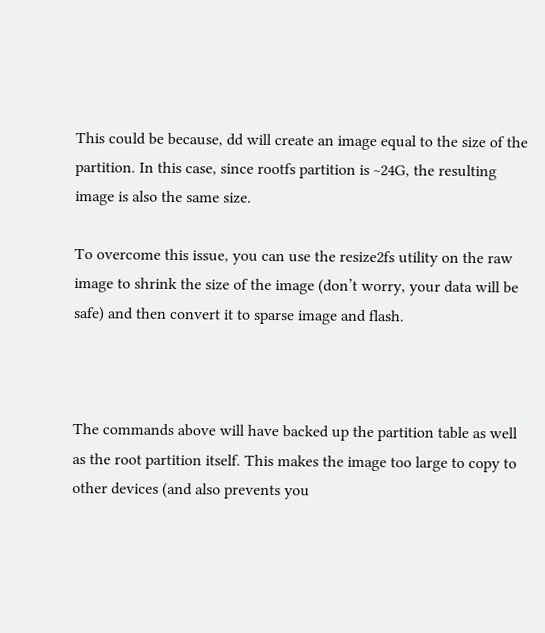This could be because, dd will create an image equal to the size of the partition. In this case, since rootfs partition is ~24G, the resulting image is also the same size.

To overcome this issue, you can use the resize2fs utility on the raw image to shrink the size of the image (don’t worry, your data will be safe) and then convert it to sparse image and flash.



The commands above will have backed up the partition table as well as the root partition itself. This makes the image too large to copy to other devices (and also prevents you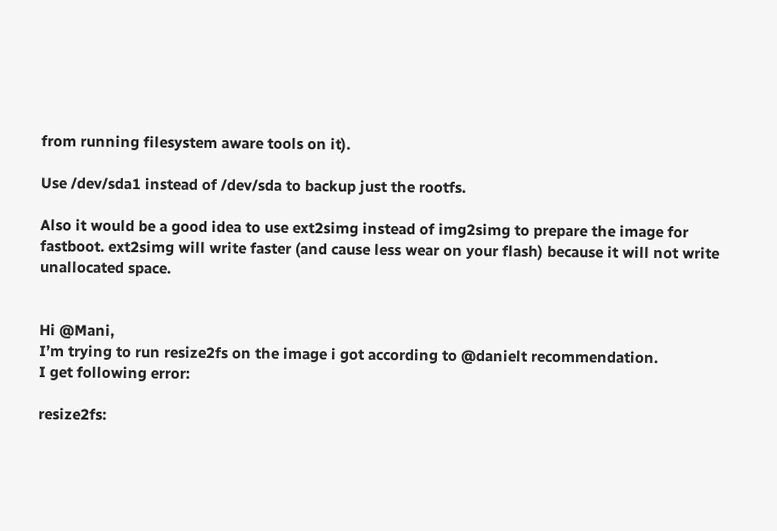from running filesystem aware tools on it).

Use /dev/sda1 instead of /dev/sda to backup just the rootfs.

Also it would be a good idea to use ext2simg instead of img2simg to prepare the image for fastboot. ext2simg will write faster (and cause less wear on your flash) because it will not write unallocated space.


Hi @Mani,
I’m trying to run resize2fs on the image i got according to @danielt recommendation.
I get following error:

resize2fs: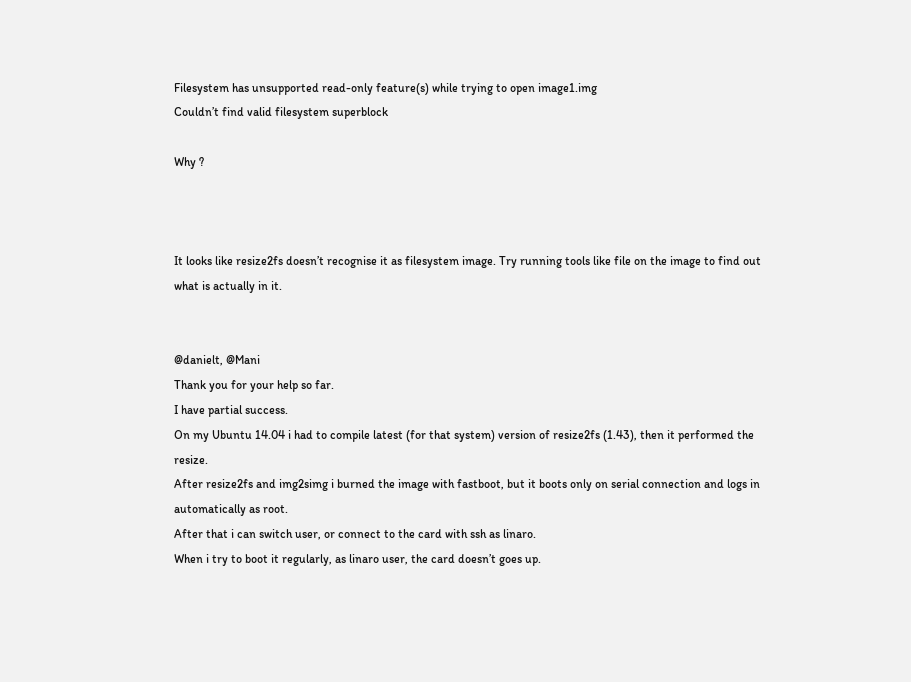Filesystem has unsupported read-only feature(s) while trying to open image1.img
Couldn’t find valid filesystem superblock

Why ?



It looks like resize2fs doesn’t recognise it as filesystem image. Try running tools like file on the image to find out what is actually in it.


@danielt, @Mani
Thank you for your help so far.
I have partial success.
On my Ubuntu 14.04 i had to compile latest (for that system) version of resize2fs (1.43), then it performed the resize.
After resize2fs and img2simg i burned the image with fastboot, but it boots only on serial connection and logs in automatically as root.
After that i can switch user, or connect to the card with ssh as linaro.
When i try to boot it regularly, as linaro user, the card doesn’t goes up.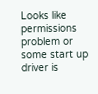Looks like permissions problem or some start up driver is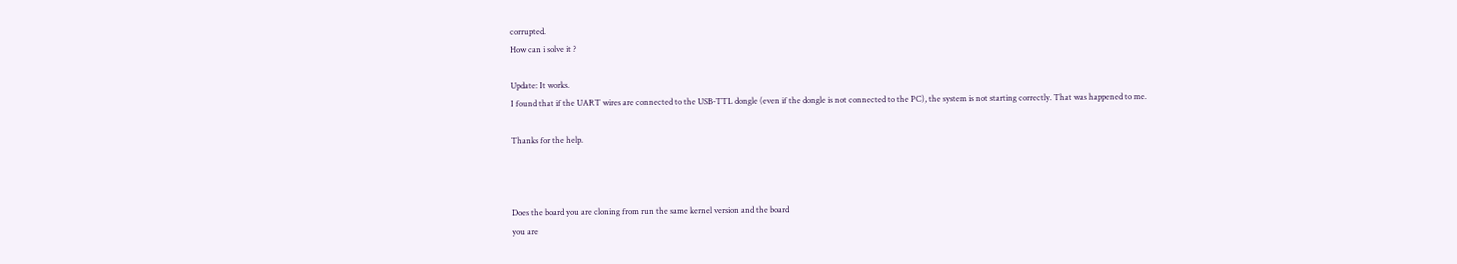corrupted.
How can i solve it ?

Update: It works.
I found that if the UART wires are connected to the USB-TTL dongle (even if the dongle is not connected to the PC), the system is not starting correctly. That was happened to me.

Thanks for the help.



Does the board you are cloning from run the same kernel version and the board
you are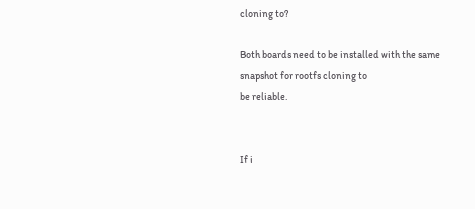cloning to?

Both boards need to be installed with the same snapshot for rootfs cloning to
be reliable.


If i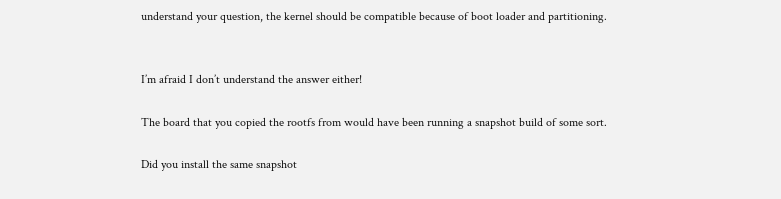understand your question, the kernel should be compatible because of boot loader and partitioning.


I’m afraid I don’t understand the answer either!

The board that you copied the rootfs from would have been running a snapshot build of some sort.

Did you install the same snapshot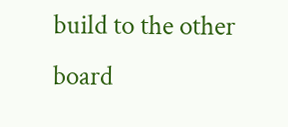build to the other board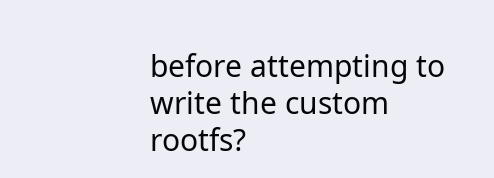before attempting to write the custom rootfs?